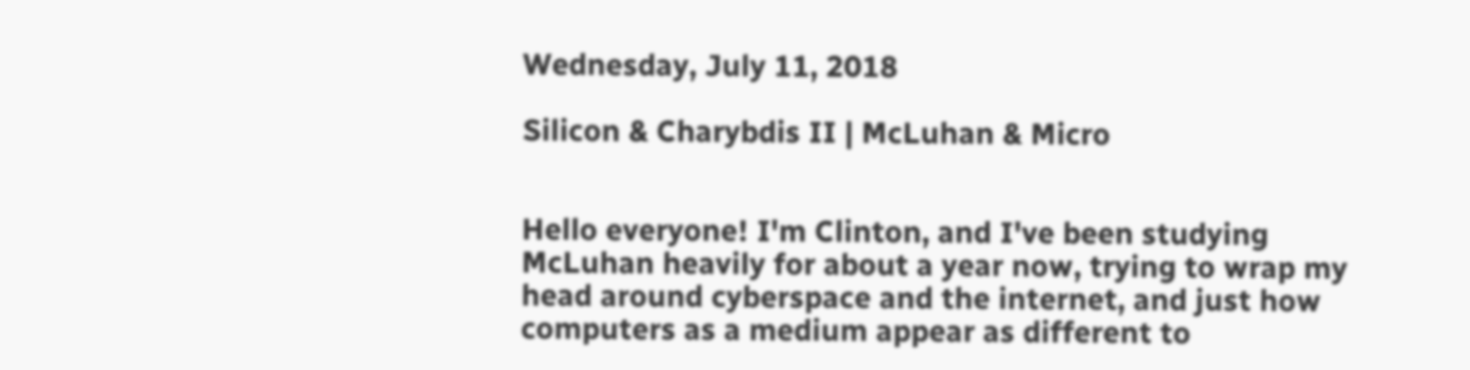Wednesday, July 11, 2018

Silicon & Charybdis II | McLuhan & Micro


Hello everyone! I'm Clinton, and I've been studying McLuhan heavily for about a year now, trying to wrap my head around cyberspace and the internet, and just how computers as a medium appear as different to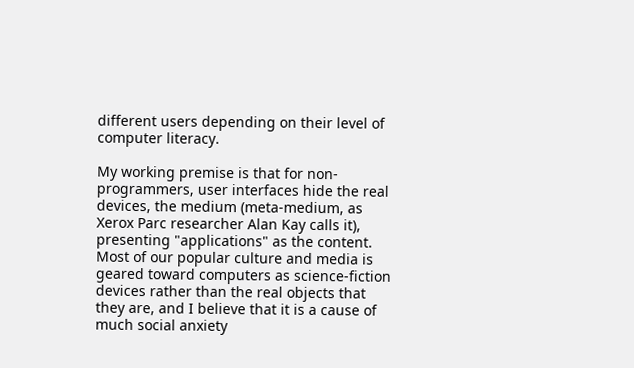different users depending on their level of computer literacy.

My working premise is that for non-programmers, user interfaces hide the real devices, the medium (meta-medium, as Xerox Parc researcher Alan Kay calls it), presenting "applications" as the content. Most of our popular culture and media is geared toward computers as science-fiction devices rather than the real objects that they are, and I believe that it is a cause of much social anxiety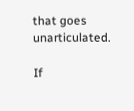that goes unarticulated.

If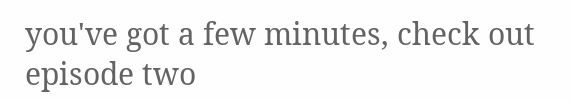you've got a few minutes, check out episode two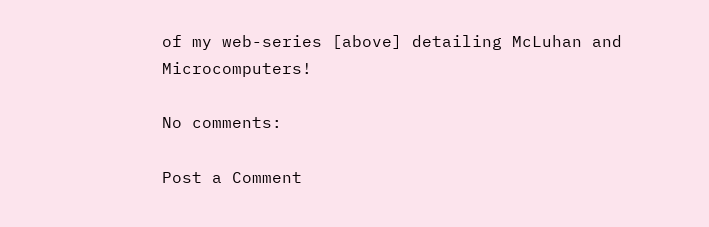of my web-series [above] detailing McLuhan and Microcomputers!

No comments:

Post a Comment